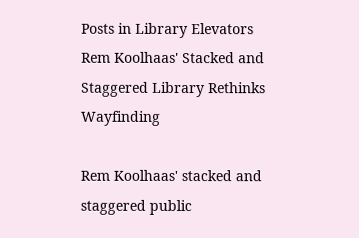Posts in Library Elevators
Rem Koolhaas' Stacked and Staggered Library Rethinks Wayfinding

Rem Koolhaas' stacked and staggered public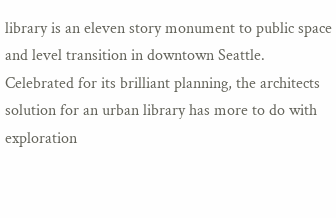library is an eleven story monument to public space and level transition in downtown Seattle. Celebrated for its brilliant planning, the architects solution for an urban library has more to do with exploration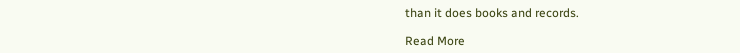than it does books and records.

Read More